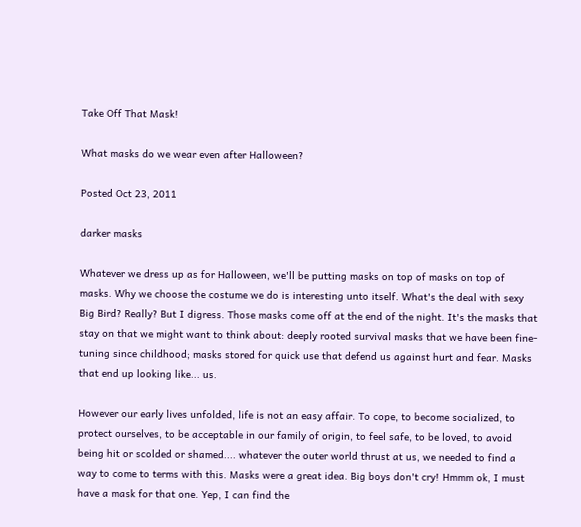Take Off That Mask!

What masks do we wear even after Halloween?

Posted Oct 23, 2011

darker masks

Whatever we dress up as for Halloween, we'll be putting masks on top of masks on top of masks. Why we choose the costume we do is interesting unto itself. What's the deal with sexy Big Bird? Really? But I digress. Those masks come off at the end of the night. It's the masks that stay on that we might want to think about: deeply rooted survival masks that we have been fine-tuning since childhood; masks stored for quick use that defend us against hurt and fear. Masks that end up looking like... us.

However our early lives unfolded, life is not an easy affair. To cope, to become socialized, to protect ourselves, to be acceptable in our family of origin, to feel safe, to be loved, to avoid being hit or scolded or shamed.... whatever the outer world thrust at us, we needed to find a way to come to terms with this. Masks were a great idea. Big boys don't cry! Hmmm ok, I must have a mask for that one. Yep, I can find the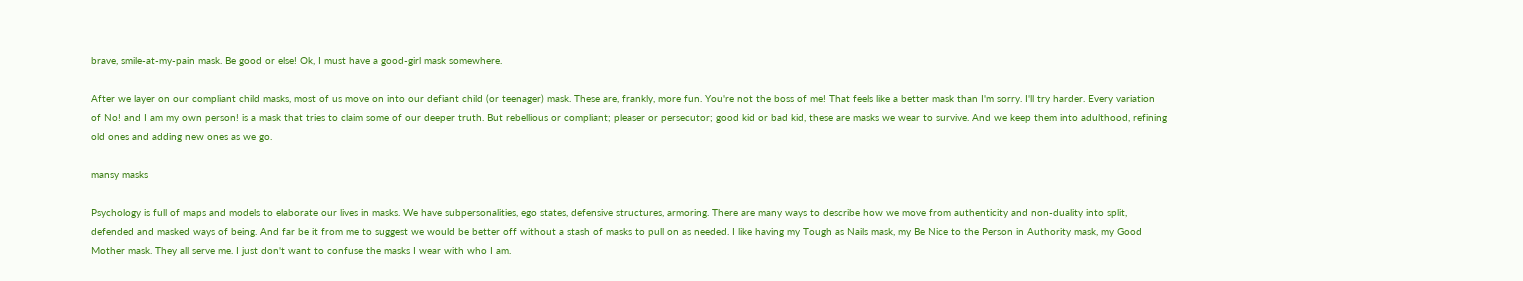brave, smile-at-my-pain mask. Be good or else! Ok, I must have a good-girl mask somewhere.

After we layer on our compliant child masks, most of us move on into our defiant child (or teenager) mask. These are, frankly, more fun. You're not the boss of me! That feels like a better mask than I'm sorry. I'll try harder. Every variation of No! and I am my own person! is a mask that tries to claim some of our deeper truth. But rebellious or compliant; pleaser or persecutor; good kid or bad kid, these are masks we wear to survive. And we keep them into adulthood, refining old ones and adding new ones as we go.

mansy masks

Psychology is full of maps and models to elaborate our lives in masks. We have subpersonalities, ego states, defensive structures, armoring. There are many ways to describe how we move from authenticity and non-duality into split, defended and masked ways of being. And far be it from me to suggest we would be better off without a stash of masks to pull on as needed. I like having my Tough as Nails mask, my Be Nice to the Person in Authority mask, my Good Mother mask. They all serve me. I just don't want to confuse the masks I wear with who I am.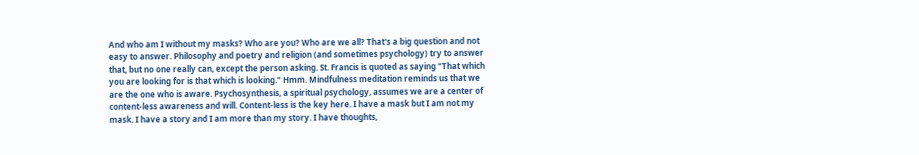And who am I without my masks? Who are you? Who are we all? That's a big question and not easy to answer. Philosophy and poetry and religion (and sometimes psychology) try to answer that, but no one really can, except the person asking. St. Francis is quoted as saying "That which you are looking for is that which is looking." Hmm. Mindfulness meditation reminds us that we are the one who is aware. Psychosynthesis, a spiritual psychology, assumes we are a center of content-less awareness and will. Content-less is the key here. I have a mask but I am not my mask. I have a story and I am more than my story. I have thoughts,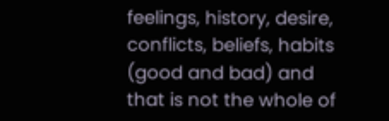feelings, history, desire, conflicts, beliefs, habits (good and bad) and that is not the whole of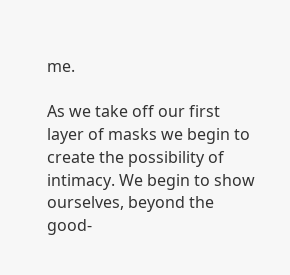me.

As we take off our first layer of masks we begin to create the possibility of intimacy. We begin to show ourselves, beyond the good-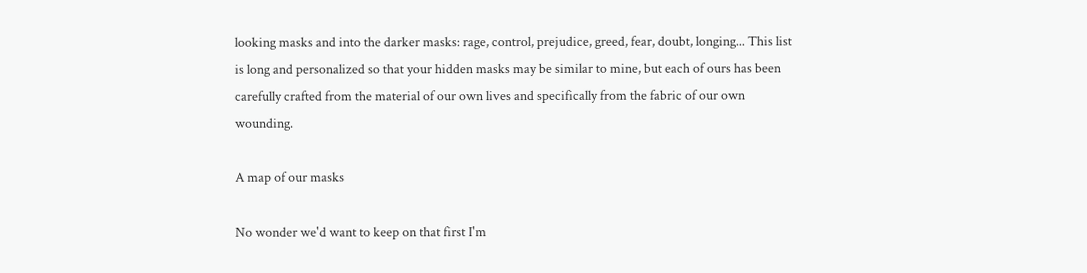looking masks and into the darker masks: rage, control, prejudice, greed, fear, doubt, longing... This list is long and personalized so that your hidden masks may be similar to mine, but each of ours has been carefully crafted from the material of our own lives and specifically from the fabric of our own wounding.

A map of our masks

No wonder we'd want to keep on that first I'm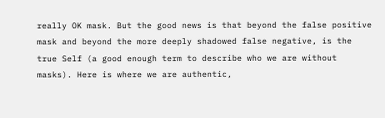really OK mask. But the good news is that beyond the false positive mask and beyond the more deeply shadowed false negative, is the true Self (a good enough term to describe who we are without masks). Here is where we are authentic,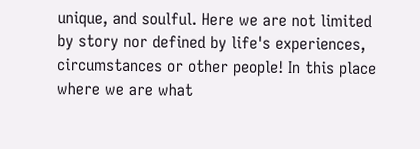unique, and soulful. Here we are not limited by story nor defined by life's experiences, circumstances or other people! In this place where we are what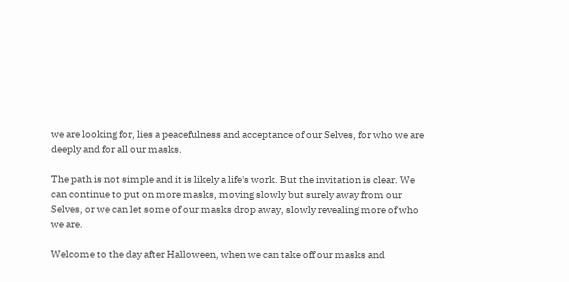we are looking for, lies a peacefulness and acceptance of our Selves, for who we are deeply and for all our masks.

The path is not simple and it is likely a life's work. But the invitation is clear. We can continue to put on more masks, moving slowly but surely away from our Selves, or we can let some of our masks drop away, slowly revealing more of who we are.

Welcome to the day after Halloween, when we can take off our masks and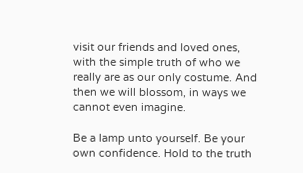visit our friends and loved ones, with the simple truth of who we really are as our only costume. And then we will blossom, in ways we cannot even imagine.

Be a lamp unto yourself. Be your own confidence. Hold to the truth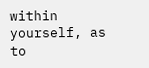within yourself, as to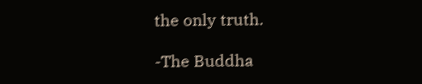the only truth.

-The Buddha